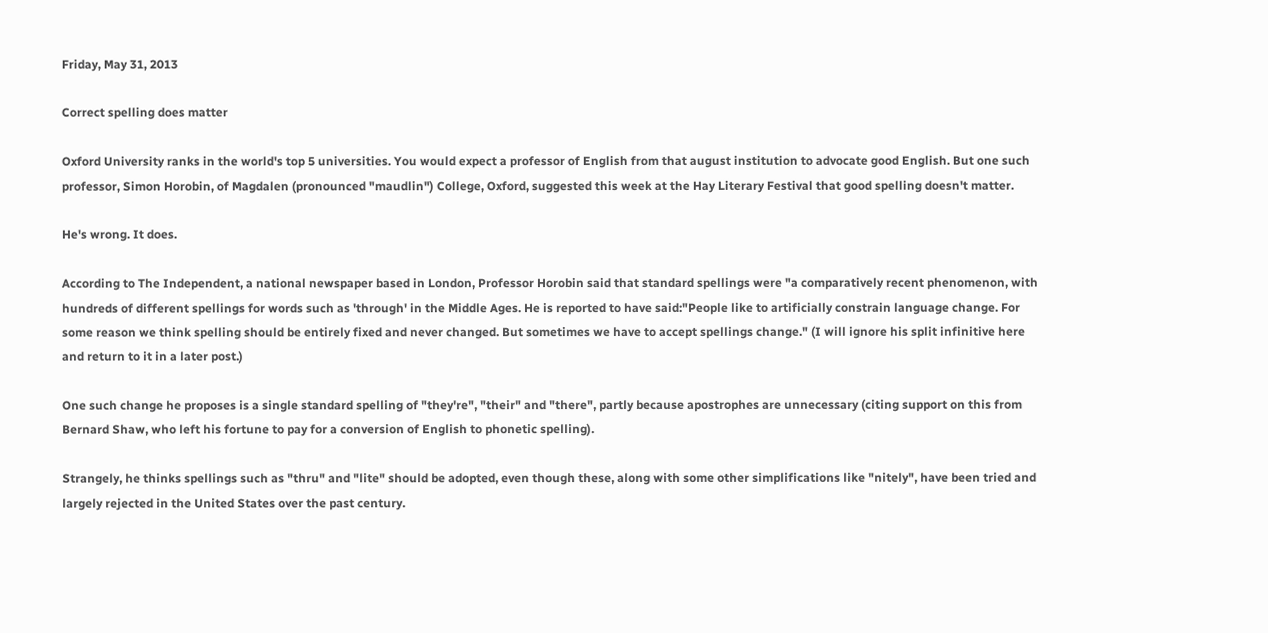Friday, May 31, 2013

Correct spelling does matter

Oxford University ranks in the world's top 5 universities. You would expect a professor of English from that august institution to advocate good English. But one such professor, Simon Horobin, of Magdalen (pronounced "maudlin") College, Oxford, suggested this week at the Hay Literary Festival that good spelling doesn't matter.

He's wrong. It does.

According to The Independent, a national newspaper based in London, Professor Horobin said that standard spellings were "a comparatively recent phenomenon, with hundreds of different spellings for words such as 'through' in the Middle Ages. He is reported to have said:"People like to artificially constrain language change. For some reason we think spelling should be entirely fixed and never changed. But sometimes we have to accept spellings change." (I will ignore his split infinitive here and return to it in a later post.)

One such change he proposes is a single standard spelling of "they're", "their" and "there", partly because apostrophes are unnecessary (citing support on this from Bernard Shaw, who left his fortune to pay for a conversion of English to phonetic spelling).

Strangely, he thinks spellings such as "thru" and "lite" should be adopted, even though these, along with some other simplifications like "nitely", have been tried and largely rejected in the United States over the past century.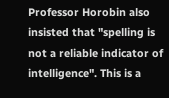Professor Horobin also insisted that "spelling is not a reliable indicator of intelligence". This is a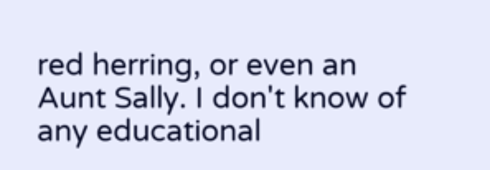red herring, or even an Aunt Sally. I don't know of any educational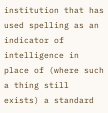institution that has used spelling as an indicator of intelligence in place of (where such a thing still exists) a standard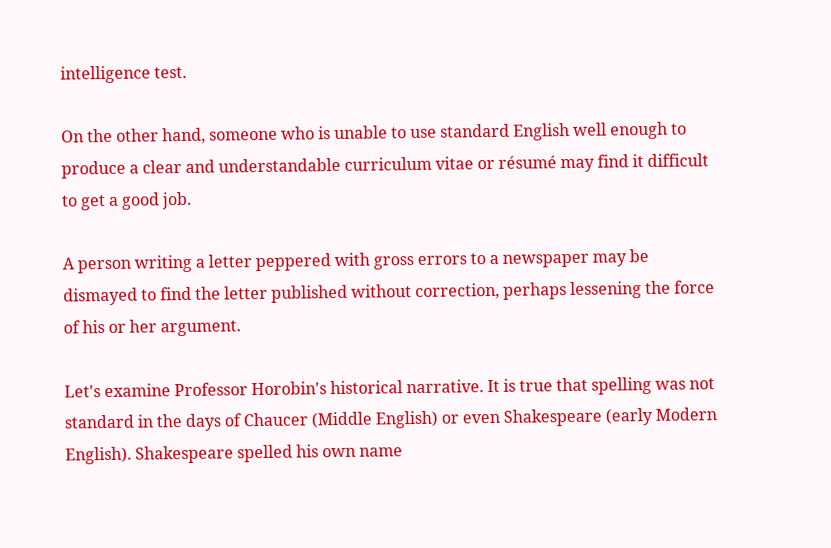intelligence test.

On the other hand, someone who is unable to use standard English well enough to produce a clear and understandable curriculum vitae or résumé may find it difficult to get a good job.

A person writing a letter peppered with gross errors to a newspaper may be dismayed to find the letter published without correction, perhaps lessening the force of his or her argument.

Let's examine Professor Horobin's historical narrative. It is true that spelling was not standard in the days of Chaucer (Middle English) or even Shakespeare (early Modern English). Shakespeare spelled his own name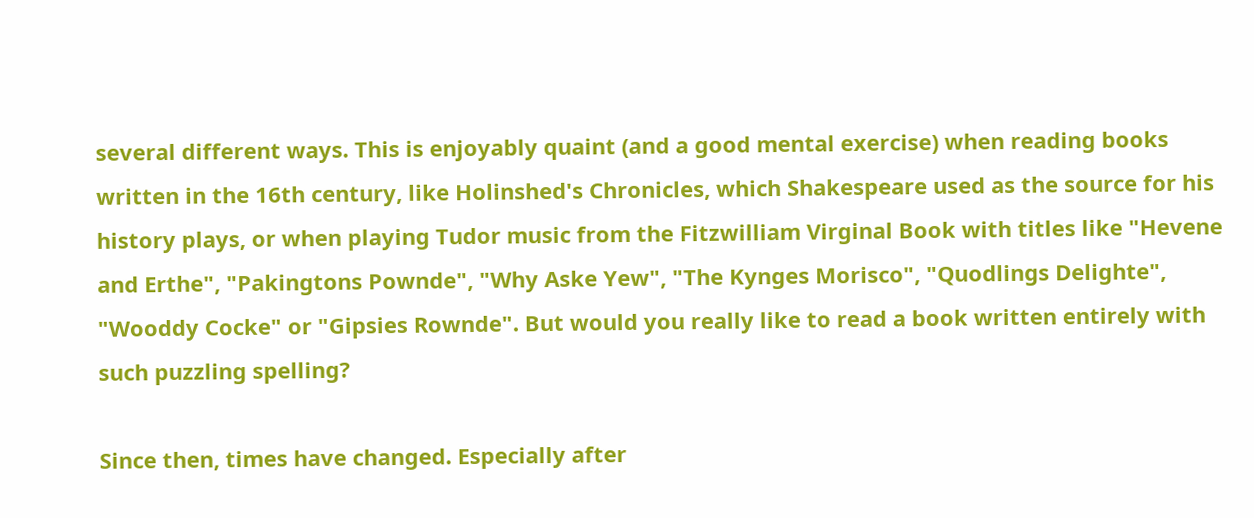several different ways. This is enjoyably quaint (and a good mental exercise) when reading books written in the 16th century, like Holinshed's Chronicles, which Shakespeare used as the source for his history plays, or when playing Tudor music from the Fitzwilliam Virginal Book with titles like "Hevene and Erthe", "Pakingtons Pownde", "Why Aske Yew", "The Kynges Morisco", "Quodlings Delighte", "Wooddy Cocke" or "Gipsies Rownde". But would you really like to read a book written entirely with such puzzling spelling?

Since then, times have changed. Especially after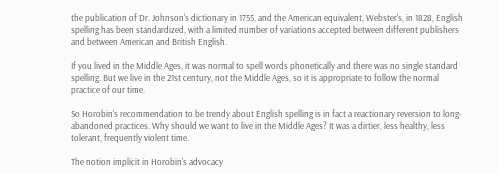the publication of Dr. Johnson's dictionary in 1755, and the American equivalent, Webster's, in 1828, English spelling has been standardized, with a limited number of variations accepted between different publishers and between American and British English.

If you lived in the Middle Ages, it was normal to spell words phonetically and there was no single standard spelling. But we live in the 21st century, not the Middle Ages, so it is appropriate to follow the normal practice of our time.

So Horobin's recommendation to be trendy about English spelling is in fact a reactionary reversion to long-abandoned practices. Why should we want to live in the Middle Ages? It was a dirtier, less healthy, less tolerant, frequently violent time.

The notion implicit in Horobin's advocacy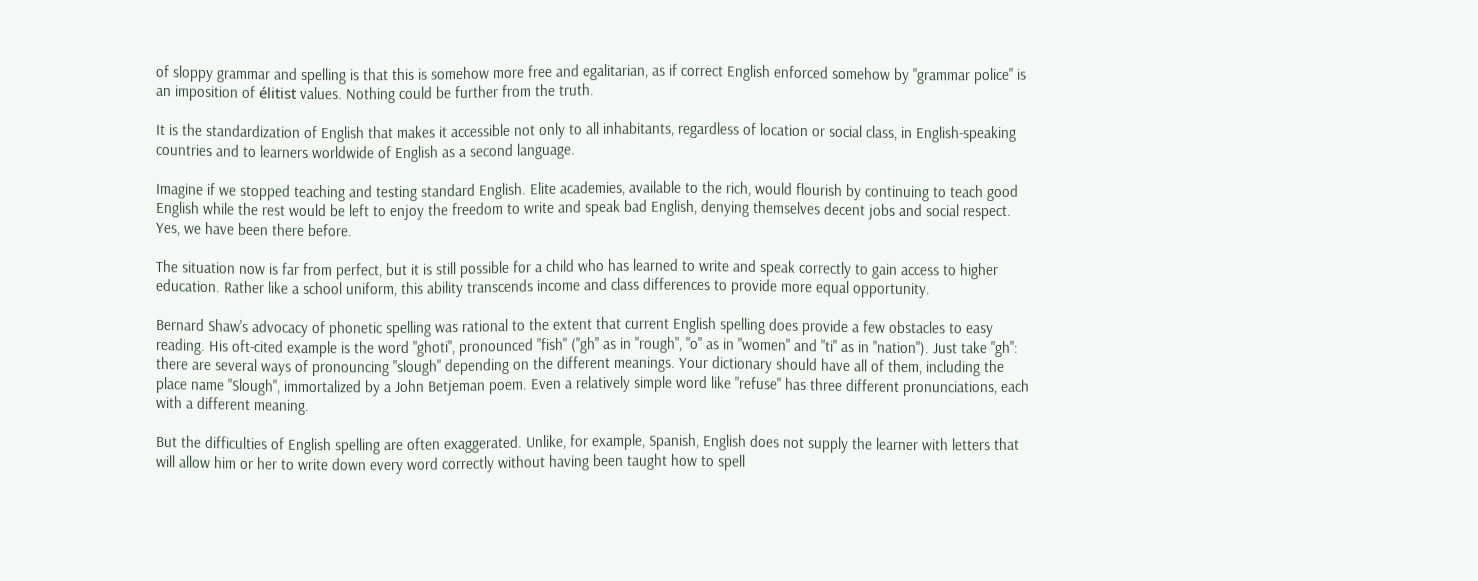of sloppy grammar and spelling is that this is somehow more free and egalitarian, as if correct English enforced somehow by "grammar police" is an imposition of élitist values. Nothing could be further from the truth.

It is the standardization of English that makes it accessible not only to all inhabitants, regardless of location or social class, in English-speaking countries and to learners worldwide of English as a second language.

Imagine if we stopped teaching and testing standard English. Elite academies, available to the rich, would flourish by continuing to teach good English while the rest would be left to enjoy the freedom to write and speak bad English, denying themselves decent jobs and social respect. Yes, we have been there before.

The situation now is far from perfect, but it is still possible for a child who has learned to write and speak correctly to gain access to higher education. Rather like a school uniform, this ability transcends income and class differences to provide more equal opportunity.

Bernard Shaw's advocacy of phonetic spelling was rational to the extent that current English spelling does provide a few obstacles to easy reading. His oft-cited example is the word "ghoti", pronounced "fish" ("gh" as in "rough", "o" as in "women" and "ti" as in "nation"). Just take "gh": there are several ways of pronouncing "slough" depending on the different meanings. Your dictionary should have all of them, including the place name "Slough", immortalized by a John Betjeman poem. Even a relatively simple word like "refuse" has three different pronunciations, each with a different meaning.

But the difficulties of English spelling are often exaggerated. Unlike, for example, Spanish, English does not supply the learner with letters that will allow him or her to write down every word correctly without having been taught how to spell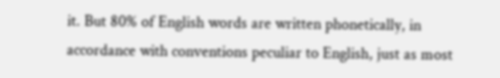it. But 80% of English words are written phonetically, in accordance with conventions peculiar to English, just as most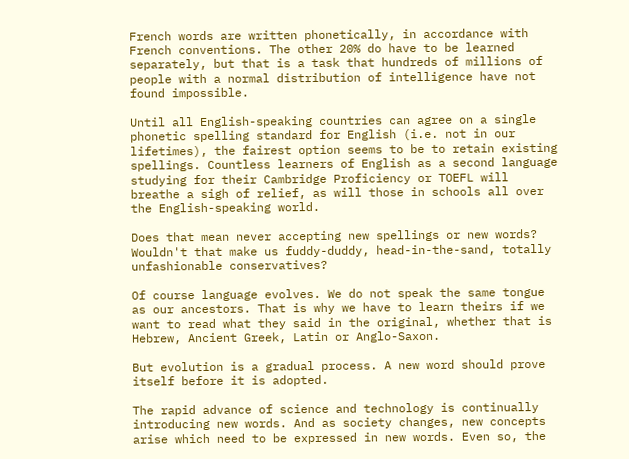French words are written phonetically, in accordance with French conventions. The other 20% do have to be learned separately, but that is a task that hundreds of millions of people with a normal distribution of intelligence have not found impossible.

Until all English-speaking countries can agree on a single phonetic spelling standard for English (i.e. not in our lifetimes), the fairest option seems to be to retain existing spellings. Countless learners of English as a second language studying for their Cambridge Proficiency or TOEFL will breathe a sigh of relief, as will those in schools all over the English-speaking world.

Does that mean never accepting new spellings or new words? Wouldn't that make us fuddy-duddy, head-in-the-sand, totally unfashionable conservatives?

Of course language evolves. We do not speak the same tongue as our ancestors. That is why we have to learn theirs if we want to read what they said in the original, whether that is Hebrew, Ancient Greek, Latin or Anglo-Saxon.

But evolution is a gradual process. A new word should prove itself before it is adopted.

The rapid advance of science and technology is continually introducing new words. And as society changes, new concepts arise which need to be expressed in new words. Even so, the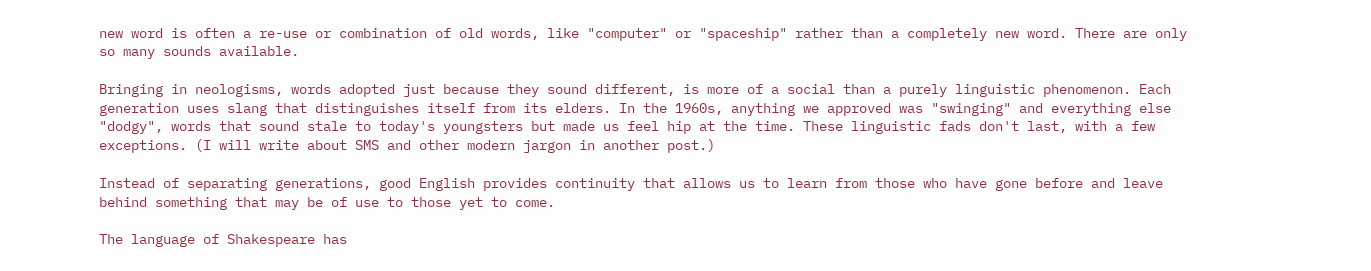new word is often a re-use or combination of old words, like "computer" or "spaceship" rather than a completely new word. There are only so many sounds available.

Bringing in neologisms, words adopted just because they sound different, is more of a social than a purely linguistic phenomenon. Each generation uses slang that distinguishes itself from its elders. In the 1960s, anything we approved was "swinging" and everything else "dodgy", words that sound stale to today's youngsters but made us feel hip at the time. These linguistic fads don't last, with a few exceptions. (I will write about SMS and other modern jargon in another post.)

Instead of separating generations, good English provides continuity that allows us to learn from those who have gone before and leave behind something that may be of use to those yet to come.

The language of Shakespeare has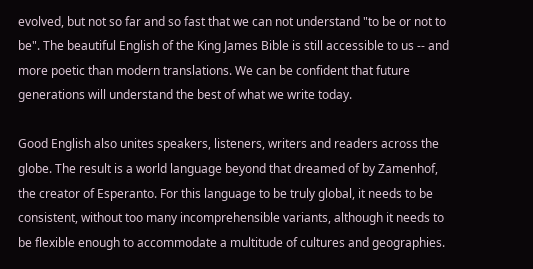evolved, but not so far and so fast that we can not understand "to be or not to be". The beautiful English of the King James Bible is still accessible to us -- and more poetic than modern translations. We can be confident that future generations will understand the best of what we write today.

Good English also unites speakers, listeners, writers and readers across the globe. The result is a world language beyond that dreamed of by Zamenhof, the creator of Esperanto. For this language to be truly global, it needs to be consistent, without too many incomprehensible variants, although it needs to be flexible enough to accommodate a multitude of cultures and geographies.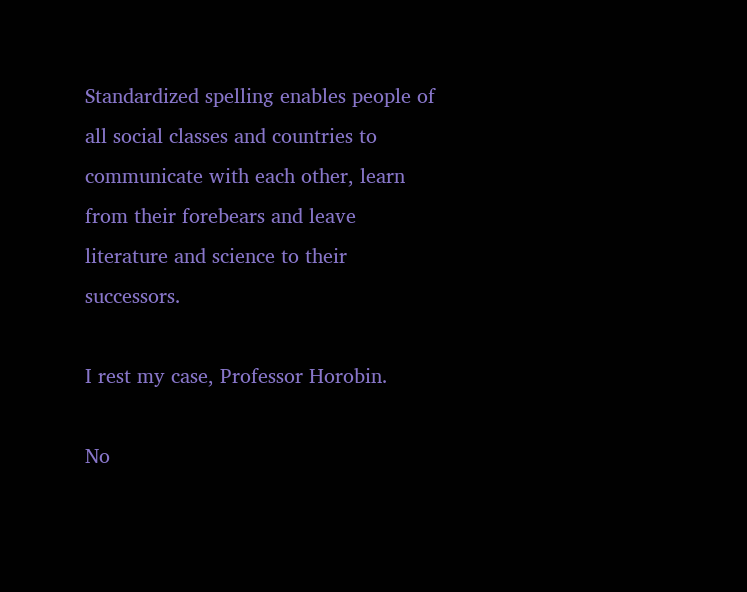Standardized spelling enables people of all social classes and countries to communicate with each other, learn from their forebears and leave literature and science to their successors.

I rest my case, Professor Horobin.

No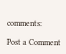comments:

Post a Comment